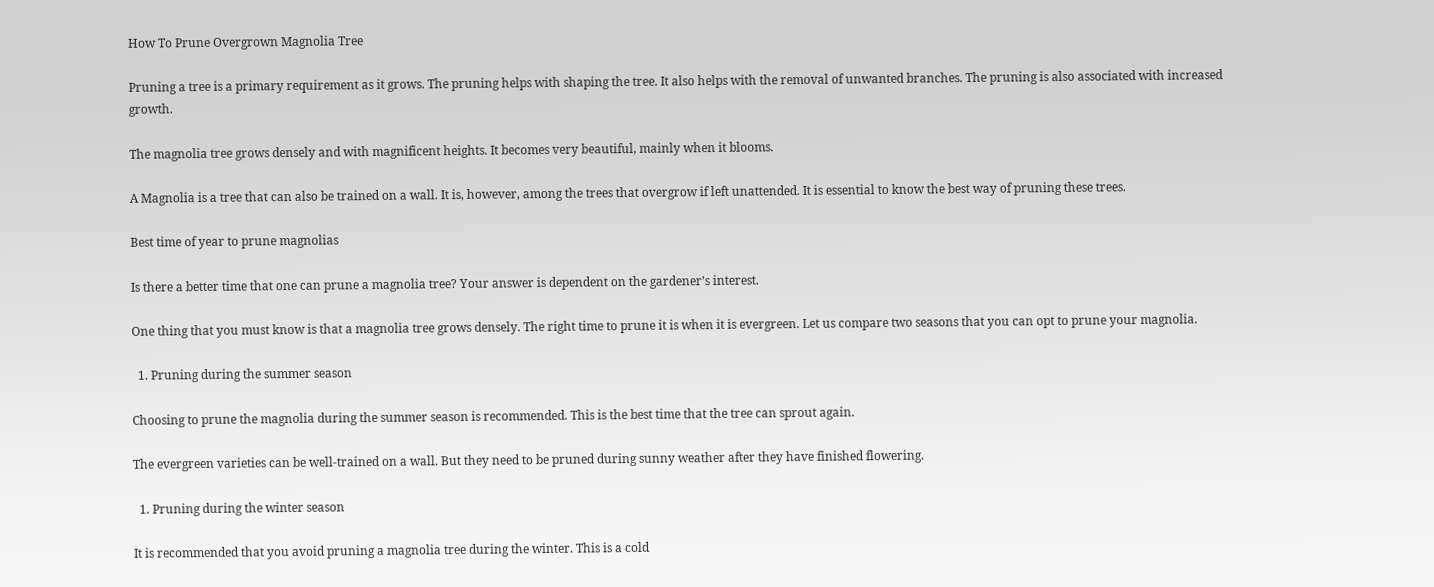How To Prune Overgrown Magnolia Tree

Pruning a tree is a primary requirement as it grows. The pruning helps with shaping the tree. It also helps with the removal of unwanted branches. The pruning is also associated with increased growth.

The magnolia tree grows densely and with magnificent heights. It becomes very beautiful, mainly when it blooms.

A Magnolia is a tree that can also be trained on a wall. It is, however, among the trees that overgrow if left unattended. It is essential to know the best way of pruning these trees.

Best time of year to prune magnolias

Is there a better time that one can prune a magnolia tree? Your answer is dependent on the gardener’s interest.

One thing that you must know is that a magnolia tree grows densely. The right time to prune it is when it is evergreen. Let us compare two seasons that you can opt to prune your magnolia.

  1. Pruning during the summer season

Choosing to prune the magnolia during the summer season is recommended. This is the best time that the tree can sprout again.

The evergreen varieties can be well-trained on a wall. But they need to be pruned during sunny weather after they have finished flowering.

  1. Pruning during the winter season

It is recommended that you avoid pruning a magnolia tree during the winter. This is a cold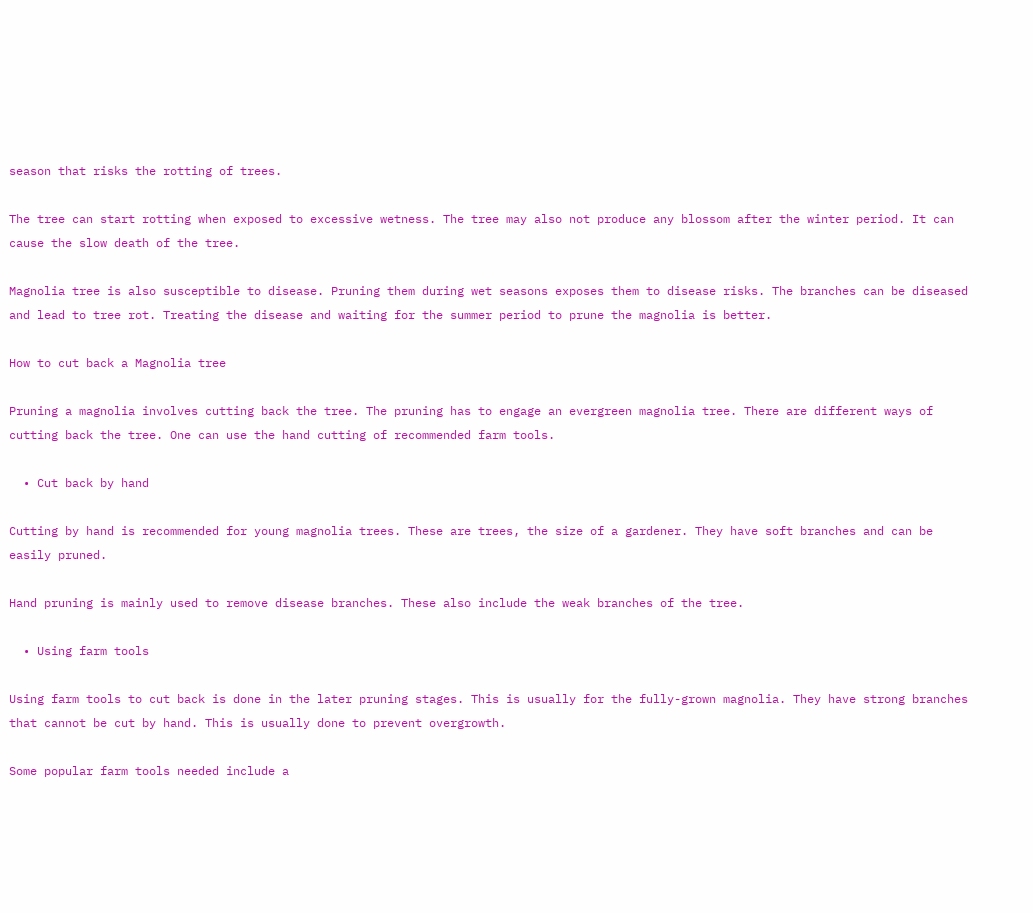season that risks the rotting of trees.

The tree can start rotting when exposed to excessive wetness. The tree may also not produce any blossom after the winter period. It can cause the slow death of the tree.

Magnolia tree is also susceptible to disease. Pruning them during wet seasons exposes them to disease risks. The branches can be diseased and lead to tree rot. Treating the disease and waiting for the summer period to prune the magnolia is better.

How to cut back a Magnolia tree

Pruning a magnolia involves cutting back the tree. The pruning has to engage an evergreen magnolia tree. There are different ways of cutting back the tree. One can use the hand cutting of recommended farm tools.

  • Cut back by hand

Cutting by hand is recommended for young magnolia trees. These are trees, the size of a gardener. They have soft branches and can be easily pruned.

Hand pruning is mainly used to remove disease branches. These also include the weak branches of the tree.

  • Using farm tools

Using farm tools to cut back is done in the later pruning stages. This is usually for the fully-grown magnolia. They have strong branches that cannot be cut by hand. This is usually done to prevent overgrowth.

Some popular farm tools needed include a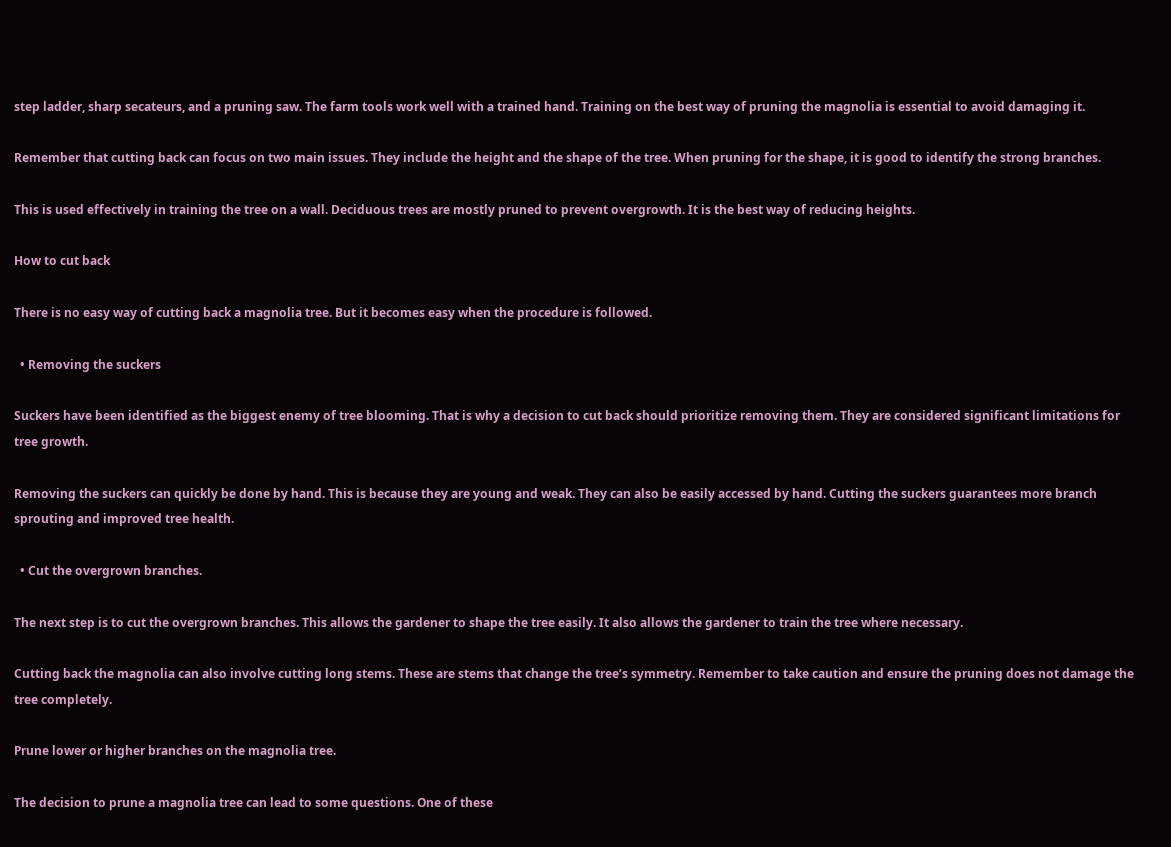step ladder, sharp secateurs, and a pruning saw. The farm tools work well with a trained hand. Training on the best way of pruning the magnolia is essential to avoid damaging it.

Remember that cutting back can focus on two main issues. They include the height and the shape of the tree. When pruning for the shape, it is good to identify the strong branches.

This is used effectively in training the tree on a wall. Deciduous trees are mostly pruned to prevent overgrowth. It is the best way of reducing heights.

How to cut back

There is no easy way of cutting back a magnolia tree. But it becomes easy when the procedure is followed.

  • Removing the suckers

Suckers have been identified as the biggest enemy of tree blooming. That is why a decision to cut back should prioritize removing them. They are considered significant limitations for tree growth.

Removing the suckers can quickly be done by hand. This is because they are young and weak. They can also be easily accessed by hand. Cutting the suckers guarantees more branch sprouting and improved tree health.

  • Cut the overgrown branches.

The next step is to cut the overgrown branches. This allows the gardener to shape the tree easily. It also allows the gardener to train the tree where necessary.

Cutting back the magnolia can also involve cutting long stems. These are stems that change the tree’s symmetry. Remember to take caution and ensure the pruning does not damage the tree completely.

Prune lower or higher branches on the magnolia tree.

The decision to prune a magnolia tree can lead to some questions. One of these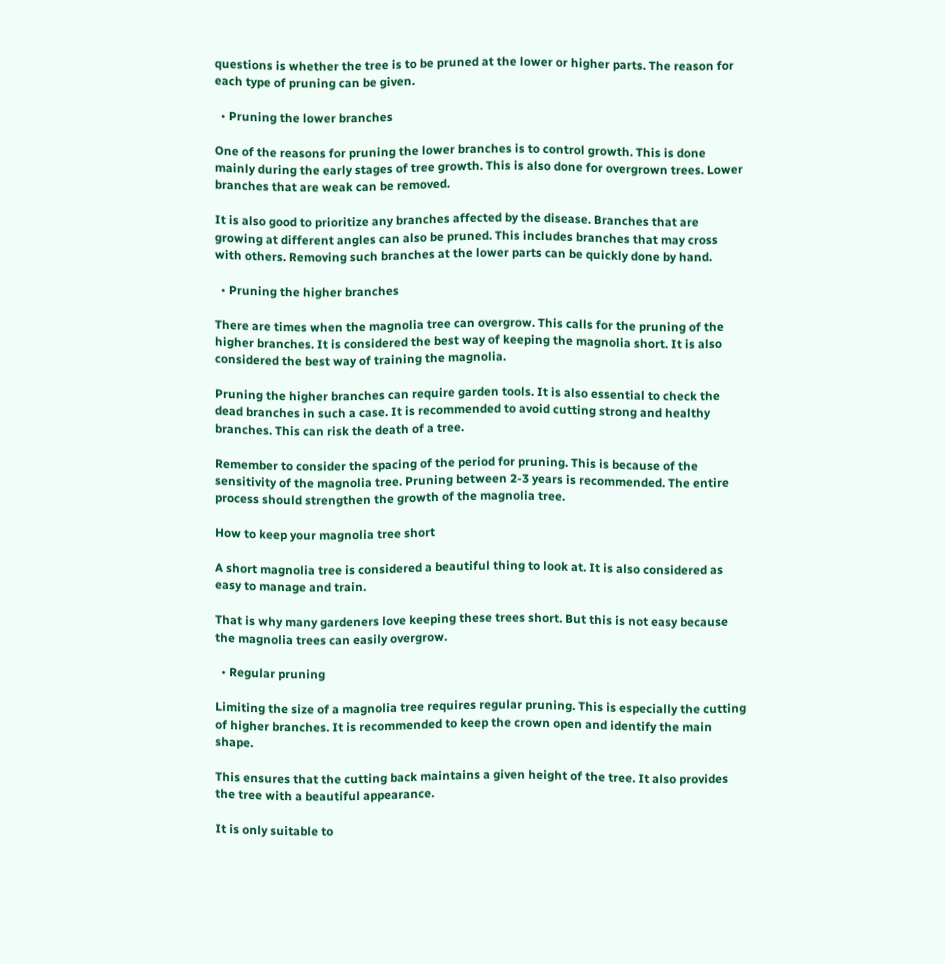questions is whether the tree is to be pruned at the lower or higher parts. The reason for each type of pruning can be given.

  • Pruning the lower branches

One of the reasons for pruning the lower branches is to control growth. This is done mainly during the early stages of tree growth. This is also done for overgrown trees. Lower branches that are weak can be removed.

It is also good to prioritize any branches affected by the disease. Branches that are growing at different angles can also be pruned. This includes branches that may cross with others. Removing such branches at the lower parts can be quickly done by hand.

  • Pruning the higher branches

There are times when the magnolia tree can overgrow. This calls for the pruning of the higher branches. It is considered the best way of keeping the magnolia short. It is also considered the best way of training the magnolia.

Pruning the higher branches can require garden tools. It is also essential to check the dead branches in such a case. It is recommended to avoid cutting strong and healthy branches. This can risk the death of a tree.

Remember to consider the spacing of the period for pruning. This is because of the sensitivity of the magnolia tree. Pruning between 2-3 years is recommended. The entire process should strengthen the growth of the magnolia tree.

How to keep your magnolia tree short

A short magnolia tree is considered a beautiful thing to look at. It is also considered as easy to manage and train.

That is why many gardeners love keeping these trees short. But this is not easy because the magnolia trees can easily overgrow.

  • Regular pruning

Limiting the size of a magnolia tree requires regular pruning. This is especially the cutting of higher branches. It is recommended to keep the crown open and identify the main shape.

This ensures that the cutting back maintains a given height of the tree. It also provides the tree with a beautiful appearance.

It is only suitable to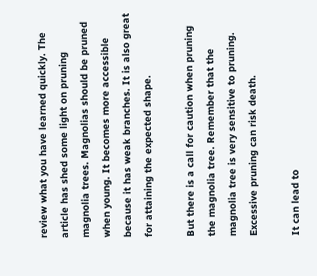review what you have learned quickly. The article has shed some light on pruning magnolia trees. Magnolias should be pruned when young. It becomes more accessible because it has weak branches. It is also great for attaining the expected shape.

But there is a call for caution when pruning the magnolia tree. Remember that the magnolia tree is very sensitive to pruning. Excessive pruning can risk death.

It can lead to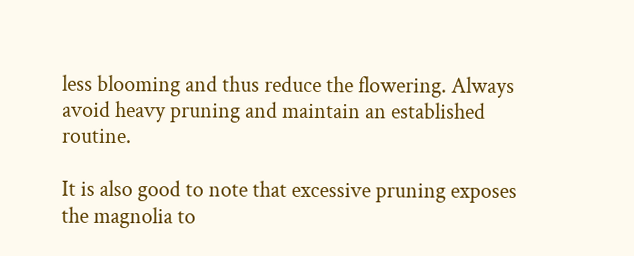less blooming and thus reduce the flowering. Always avoid heavy pruning and maintain an established routine.

It is also good to note that excessive pruning exposes the magnolia to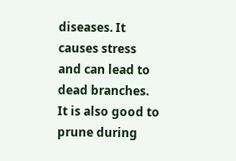diseases. It causes stress and can lead to dead branches. It is also good to prune during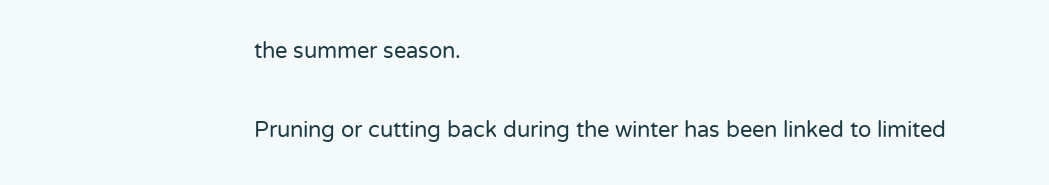the summer season.

Pruning or cutting back during the winter has been linked to limited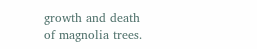growth and death of magnolia trees.